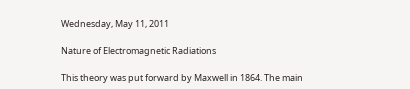Wednesday, May 11, 2011

Nature of Electromagnetic Radiations

This theory was put forward by Maxwell in 1864. The main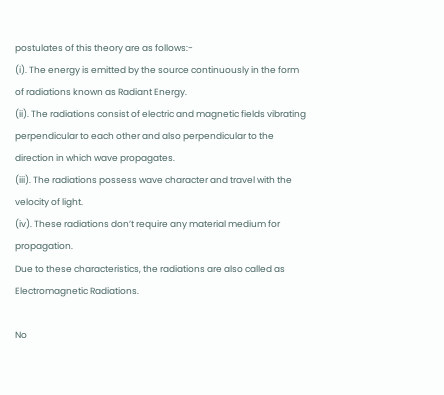postulates of this theory are as follows:-
(i). The energy is emitted by the source continuously in the form of radiations known as Radiant Energy.
(ii). The radiations consist of electric and magnetic fields vibrating perpendicular to each other and also perpendicular to the direction in which wave propagates.
(iii). The radiations possess wave character and travel with the velocity of light.
(iv). These radiations don’t require any material medium for propagation.
Due to these characteristics, the radiations are also called as Electromagnetic Radiations.

No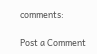comments:

Post a Comment